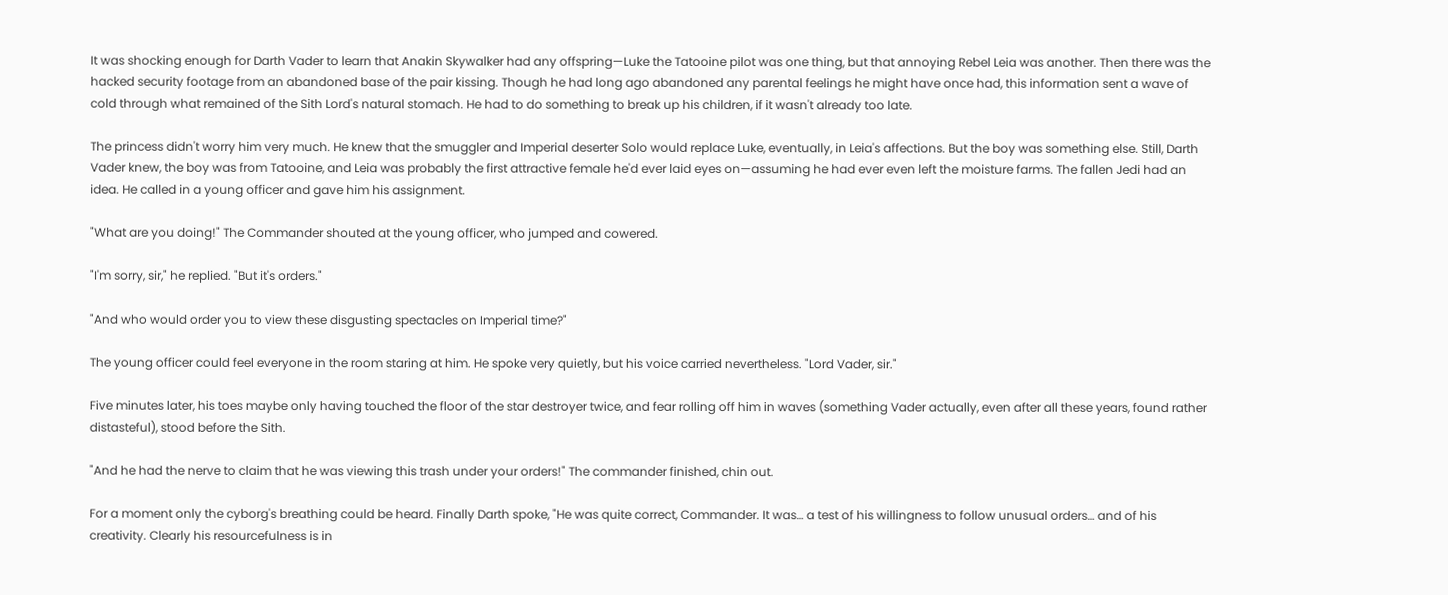It was shocking enough for Darth Vader to learn that Anakin Skywalker had any offspring—Luke the Tatooine pilot was one thing, but that annoying Rebel Leia was another. Then there was the hacked security footage from an abandoned base of the pair kissing. Though he had long ago abandoned any parental feelings he might have once had, this information sent a wave of cold through what remained of the Sith Lord's natural stomach. He had to do something to break up his children, if it wasn't already too late.

The princess didn't worry him very much. He knew that the smuggler and Imperial deserter Solo would replace Luke, eventually, in Leia's affections. But the boy was something else. Still, Darth Vader knew, the boy was from Tatooine, and Leia was probably the first attractive female he'd ever laid eyes on—assuming he had ever even left the moisture farms. The fallen Jedi had an idea. He called in a young officer and gave him his assignment.

"What are you doing!" The Commander shouted at the young officer, who jumped and cowered.

"I'm sorry, sir," he replied. "But it's orders."

"And who would order you to view these disgusting spectacles on Imperial time?"

The young officer could feel everyone in the room staring at him. He spoke very quietly, but his voice carried nevertheless. "Lord Vader, sir."

Five minutes later, his toes maybe only having touched the floor of the star destroyer twice, and fear rolling off him in waves (something Vader actually, even after all these years, found rather distasteful), stood before the Sith.

"And he had the nerve to claim that he was viewing this trash under your orders!" The commander finished, chin out.

For a moment only the cyborg's breathing could be heard. Finally Darth spoke, "He was quite correct, Commander. It was… a test of his willingness to follow unusual orders… and of his creativity. Clearly his resourcefulness is in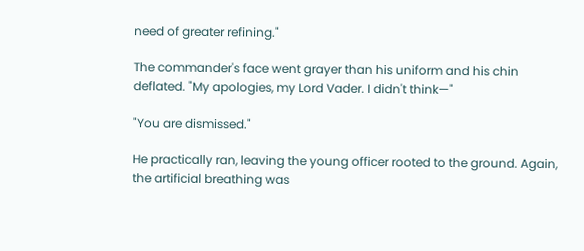need of greater refining."

The commander's face went grayer than his uniform and his chin deflated. "My apologies, my Lord Vader. I didn't think—"

"You are dismissed."

He practically ran, leaving the young officer rooted to the ground. Again, the artificial breathing was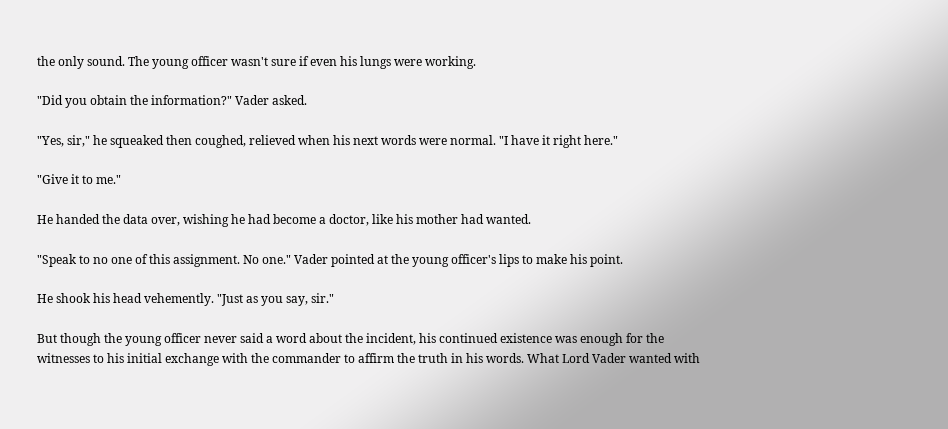the only sound. The young officer wasn't sure if even his lungs were working.

"Did you obtain the information?" Vader asked.

"Yes, sir," he squeaked then coughed, relieved when his next words were normal. "I have it right here."

"Give it to me."

He handed the data over, wishing he had become a doctor, like his mother had wanted.

"Speak to no one of this assignment. No one." Vader pointed at the young officer's lips to make his point.

He shook his head vehemently. "Just as you say, sir."

But though the young officer never said a word about the incident, his continued existence was enough for the witnesses to his initial exchange with the commander to affirm the truth in his words. What Lord Vader wanted with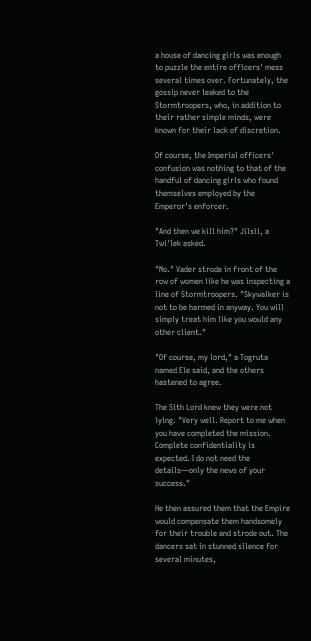a house of dancing girls was enough to puzzle the entire officers' mess several times over. Fortunately, the gossip never leaked to the Stormtroopers, who, in addition to their rather simple minds, were known for their lack of discretion.

Of course, the Imperial officers' confusion was nothing to that of the handful of dancing girls who found themselves employed by the Emperor's enforcer.

"And then we kill him?" Jilsii, a Twi'lek asked.

"No." Vader strode in front of the row of women like he was inspecting a line of Stormtroopers. "Skywalker is not to be harmed in anyway. You will simply treat him like you would any other client."

"Of course, my lord," a Togruta named Ele said, and the others hastened to agree.

The Sith Lord knew they were not lying. "Very well. Report to me when you have completed the mission. Complete confidentiality is expected. I do not need the details—only the news of your success."

He then assured them that the Empire would compensate them handsomely for their trouble and strode out. The dancers sat in stunned silence for several minutes,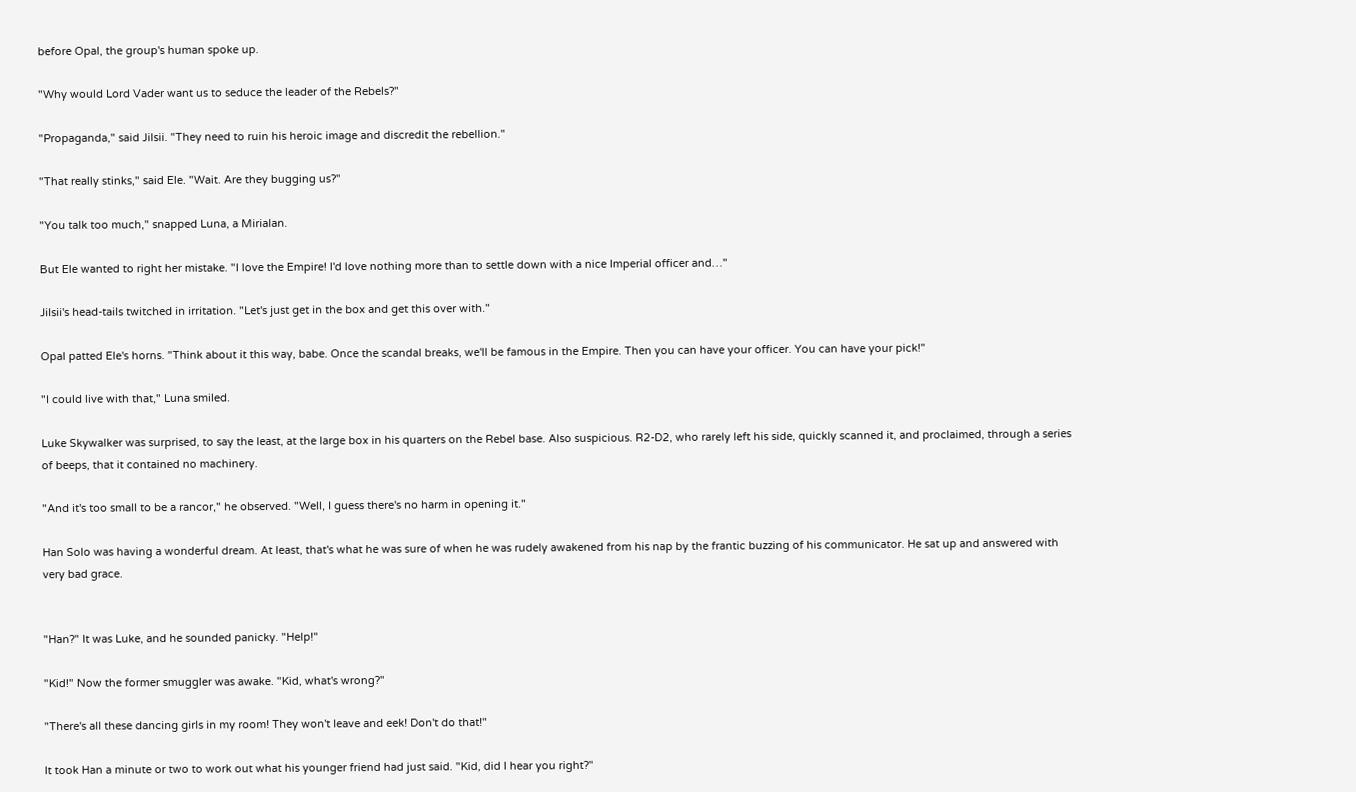before Opal, the group's human spoke up.

"Why would Lord Vader want us to seduce the leader of the Rebels?"

"Propaganda," said Jilsii. "They need to ruin his heroic image and discredit the rebellion."

"That really stinks," said Ele. "Wait. Are they bugging us?"

"You talk too much," snapped Luna, a Mirialan.

But Ele wanted to right her mistake. "I love the Empire! I'd love nothing more than to settle down with a nice Imperial officer and…"

Jilsii's head-tails twitched in irritation. "Let's just get in the box and get this over with."

Opal patted Ele's horns. "Think about it this way, babe. Once the scandal breaks, we'll be famous in the Empire. Then you can have your officer. You can have your pick!"

"I could live with that," Luna smiled.

Luke Skywalker was surprised, to say the least, at the large box in his quarters on the Rebel base. Also suspicious. R2-D2, who rarely left his side, quickly scanned it, and proclaimed, through a series of beeps, that it contained no machinery.

"And it's too small to be a rancor," he observed. "Well, I guess there's no harm in opening it."

Han Solo was having a wonderful dream. At least, that's what he was sure of when he was rudely awakened from his nap by the frantic buzzing of his communicator. He sat up and answered with very bad grace.


"Han?" It was Luke, and he sounded panicky. "Help!"

"Kid!" Now the former smuggler was awake. "Kid, what's wrong?"

"There's all these dancing girls in my room! They won't leave and eek! Don't do that!"

It took Han a minute or two to work out what his younger friend had just said. "Kid, did I hear you right?"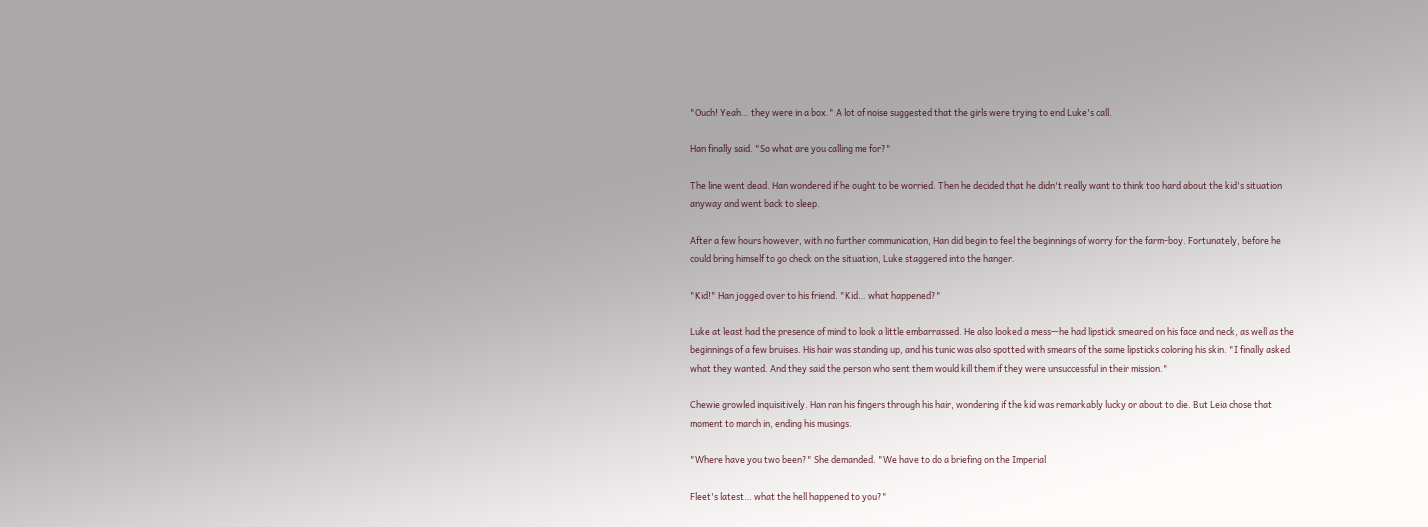"Ouch! Yeah… they were in a box." A lot of noise suggested that the girls were trying to end Luke's call.

Han finally said. "So what are you calling me for?"

The line went dead. Han wondered if he ought to be worried. Then he decided that he didn't really want to think too hard about the kid's situation anyway and went back to sleep.

After a few hours however, with no further communication, Han did begin to feel the beginnings of worry for the farm-boy. Fortunately, before he could bring himself to go check on the situation, Luke staggered into the hanger.

"Kid!" Han jogged over to his friend. "Kid… what happened?"

Luke at least had the presence of mind to look a little embarrassed. He also looked a mess—he had lipstick smeared on his face and neck, as well as the beginnings of a few bruises. His hair was standing up, and his tunic was also spotted with smears of the same lipsticks coloring his skin. "I finally asked what they wanted. And they said the person who sent them would kill them if they were unsuccessful in their mission."

Chewie growled inquisitively. Han ran his fingers through his hair, wondering if the kid was remarkably lucky or about to die. But Leia chose that moment to march in, ending his musings.

"Where have you two been?" She demanded. "We have to do a briefing on the Imperial

Fleet's latest… what the hell happened to you?"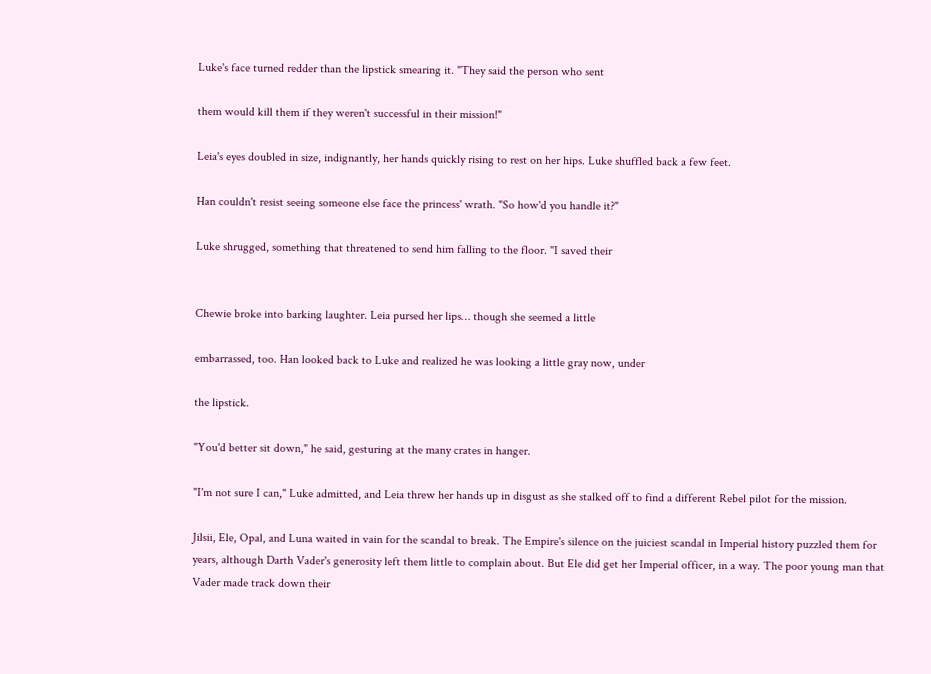Luke's face turned redder than the lipstick smearing it. "They said the person who sent

them would kill them if they weren't successful in their mission!"

Leia's eyes doubled in size, indignantly, her hands quickly rising to rest on her hips. Luke shuffled back a few feet.

Han couldn't resist seeing someone else face the princess' wrath. "So how'd you handle it?"

Luke shrugged, something that threatened to send him falling to the floor. "I saved their


Chewie broke into barking laughter. Leia pursed her lips… though she seemed a little

embarrassed, too. Han looked back to Luke and realized he was looking a little gray now, under

the lipstick.

"You'd better sit down," he said, gesturing at the many crates in hanger.

"I'm not sure I can," Luke admitted, and Leia threw her hands up in disgust as she stalked off to find a different Rebel pilot for the mission.

Jilsii, Ele, Opal, and Luna waited in vain for the scandal to break. The Empire's silence on the juiciest scandal in Imperial history puzzled them for years, although Darth Vader's generosity left them little to complain about. But Ele did get her Imperial officer, in a way. The poor young man that Vader made track down their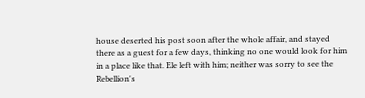house deserted his post soon after the whole affair, and stayed there as a guest for a few days, thinking no one would look for him in a place like that. Ele left with him; neither was sorry to see the Rebellion's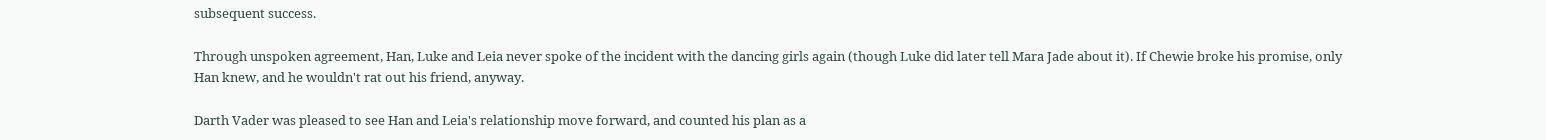subsequent success.

Through unspoken agreement, Han, Luke and Leia never spoke of the incident with the dancing girls again (though Luke did later tell Mara Jade about it). If Chewie broke his promise, only Han knew, and he wouldn't rat out his friend, anyway.

Darth Vader was pleased to see Han and Leia's relationship move forward, and counted his plan as a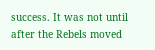success. It was not until after the Rebels moved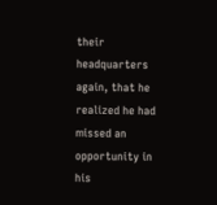their headquarters again, that he realized he had missed an opportunity in his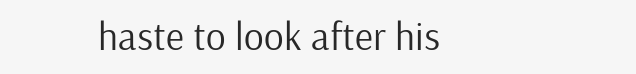haste to look after his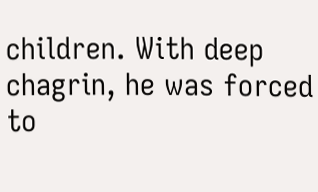children. With deep chagrin, he was forced to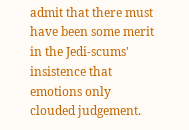admit that there must have been some merit in the Jedi-scums' insistence that emotions only clouded judgement.